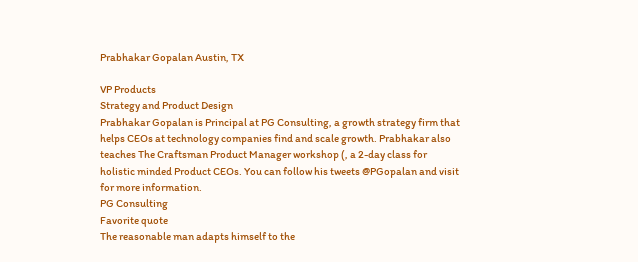Prabhakar Gopalan Austin, TX

VP Products
Strategy and Product Design
Prabhakar Gopalan is Principal at PG Consulting, a growth strategy firm that helps CEOs at technology companies find and scale growth. Prabhakar also teaches The Craftsman Product Manager workshop (, a 2-day class for holistic minded Product CEOs. You can follow his tweets @PGopalan and visit for more information.
PG Consulting
Favorite quote
The reasonable man adapts himself to the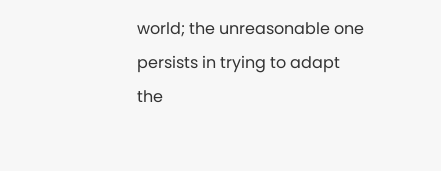world; the unreasonable one persists in trying to adapt the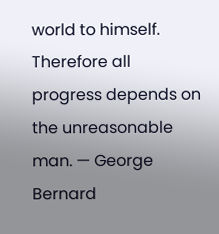world to himself. Therefore all progress depends on the unreasonable man. — George Bernard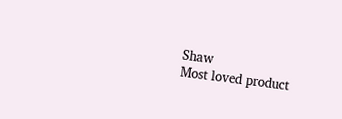Shaw
Most loved product